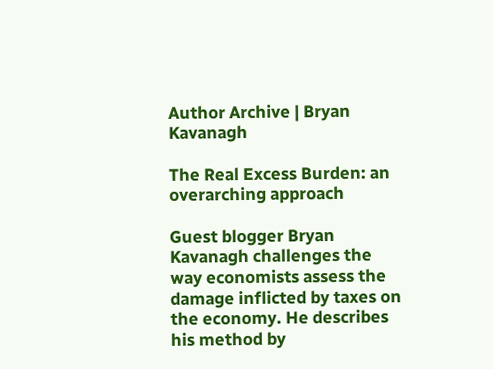Author Archive | Bryan Kavanagh

The Real Excess Burden: an overarching approach

Guest blogger Bryan Kavanagh challenges the way economists assess the damage inflicted by taxes on the economy. He describes his method by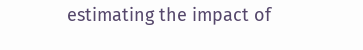estimating the impact of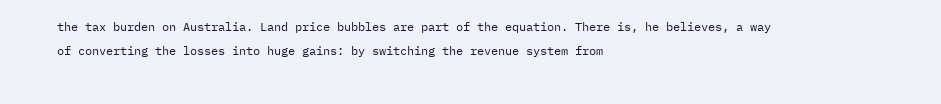the tax burden on Australia. Land price bubbles are part of the equation. There is, he believes, a way of converting the losses into huge gains: by switching the revenue system from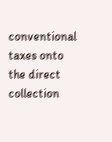conventional taxes onto the direct collection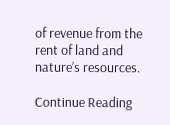of revenue from the rent of land and nature’s resources.

Continue Reading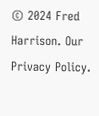© 2024 Fred Harrison. Our Privacy Policy.